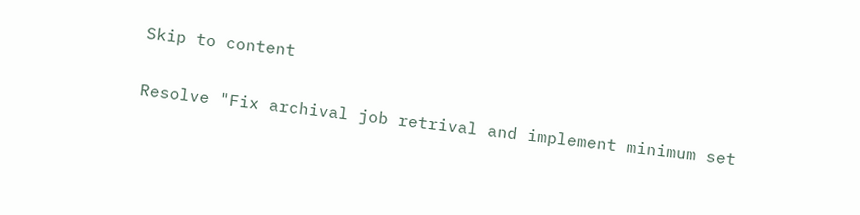Skip to content

Resolve "Fix archival job retrival and implement minimum set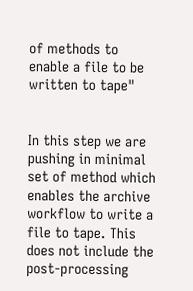of methods to enable a file to be written to tape"


In this step we are pushing in minimal set of method which enables the archive workflow to write a file to tape. This does not include the post-processing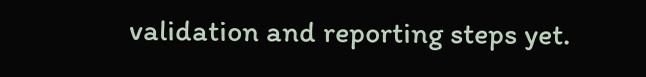validation and reporting steps yet.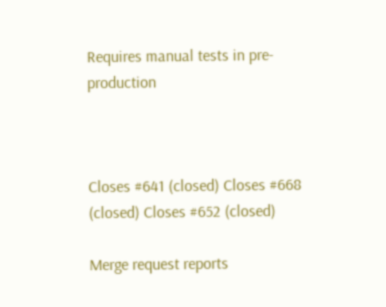Requires manual tests in pre-production



Closes #641 (closed) Closes #668 (closed) Closes #652 (closed)

Merge request reports